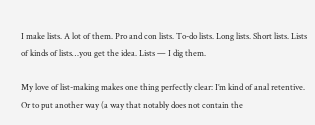I make lists. A lot of them. Pro and con lists. To-do lists. Long lists. Short lists. Lists of kinds of lists…you get the idea. Lists — I dig them.

My love of list-making makes one thing perfectly clear: I’m kind of anal retentive. Or to put another way (a way that notably does not contain the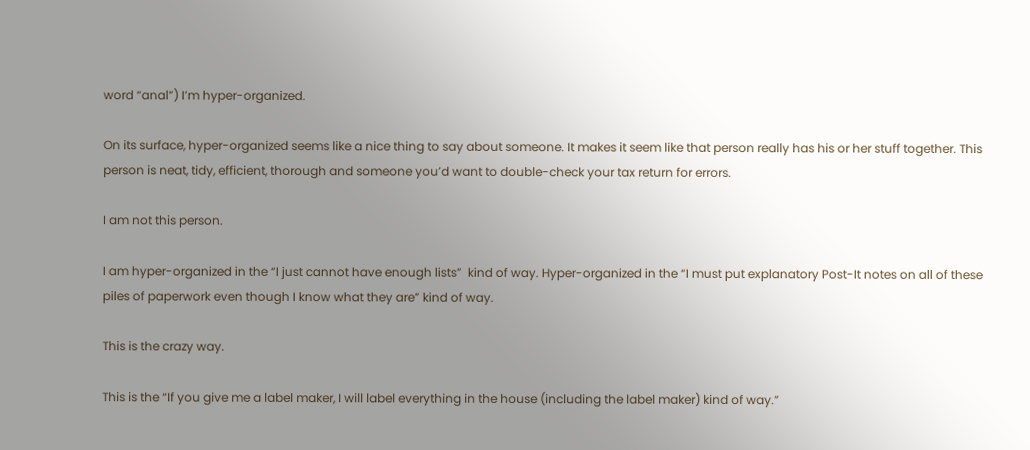word “anal”) I’m hyper-organized.

On its surface, hyper-organized seems like a nice thing to say about someone. It makes it seem like that person really has his or her stuff together. This person is neat, tidy, efficient, thorough and someone you’d want to double-check your tax return for errors.

I am not this person.

I am hyper-organized in the “I just cannot have enough lists”  kind of way. Hyper-organized in the “I must put explanatory Post-It notes on all of these piles of paperwork even though I know what they are” kind of way.

This is the crazy way.

This is the “If you give me a label maker, I will label everything in the house (including the label maker) kind of way.”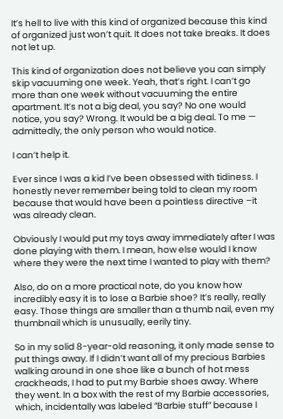It’s hell to live with this kind of organized because this kind of organized just won’t quit. It does not take breaks. It does not let up.

This kind of organization does not believe you can simply skip vacuuming one week. Yeah, that’s right. I can’t go more than one week without vacuuming the entire apartment. It’s not a big deal, you say? No one would notice, you say? Wrong. It would be a big deal. To me — admittedly, the only person who would notice.

I can’t help it.

Ever since I was a kid I’ve been obsessed with tidiness. I honestly never remember being told to clean my room because that would have been a pointless directive –it was already clean.

Obviously I would put my toys away immediately after I was done playing with them. I mean, how else would I know where they were the next time I wanted to play with them?

Also, do on a more practical note, do you know how incredibly easy it is to lose a Barbie shoe? It’s really, really easy. Those things are smaller than a thumb nail, even my thumbnail which is unusually, eerily tiny.

So in my solid 8-year-old reasoning, it only made sense to put things away. If I didn’t want all of my precious Barbies walking around in one shoe like a bunch of hot mess crackheads, I had to put my Barbie shoes away. Where they went. In a box with the rest of my Barbie accessories, which, incidentally was labeled “Barbie stuff” because I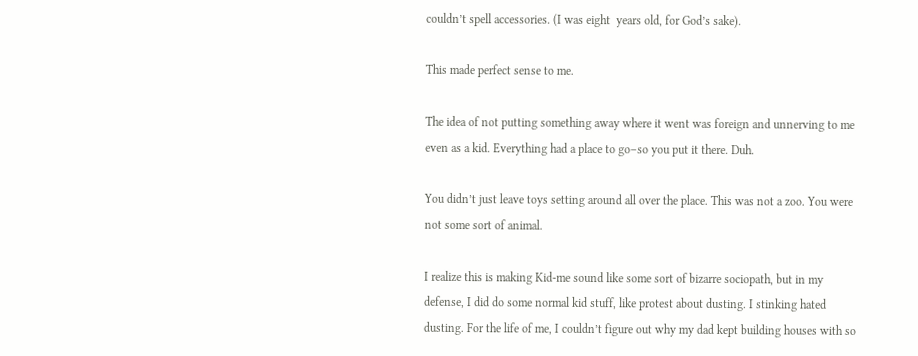couldn’t spell accessories. (I was eight  years old, for God’s sake).

This made perfect sense to me.

The idea of not putting something away where it went was foreign and unnerving to me even as a kid. Everything had a place to go–so you put it there. Duh.

You didn’t just leave toys setting around all over the place. This was not a zoo. You were not some sort of animal.

I realize this is making Kid-me sound like some sort of bizarre sociopath, but in my defense, I did do some normal kid stuff, like protest about dusting. I stinking hated dusting. For the life of me, I couldn’t figure out why my dad kept building houses with so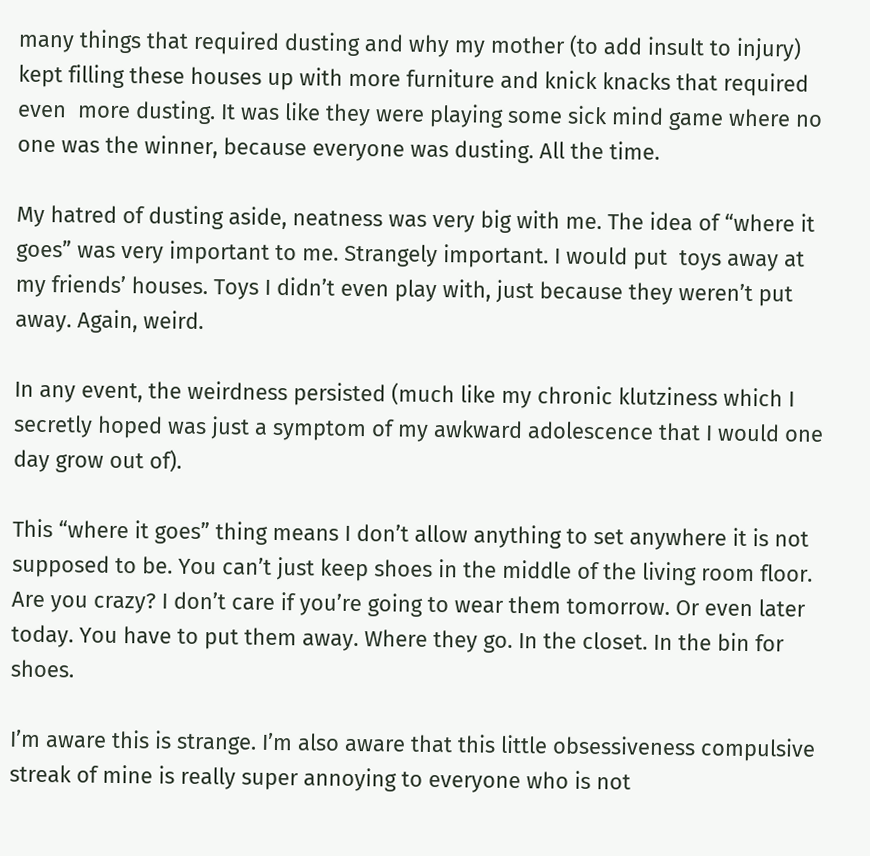many things that required dusting and why my mother (to add insult to injury) kept filling these houses up with more furniture and knick knacks that required even  more dusting. It was like they were playing some sick mind game where no one was the winner, because everyone was dusting. All the time.

My hatred of dusting aside, neatness was very big with me. The idea of “where it goes” was very important to me. Strangely important. I would put  toys away at my friends’ houses. Toys I didn’t even play with, just because they weren’t put away. Again, weird.

In any event, the weirdness persisted (much like my chronic klutziness which I secretly hoped was just a symptom of my awkward adolescence that I would one day grow out of).

This “where it goes” thing means I don’t allow anything to set anywhere it is not supposed to be. You can’t just keep shoes in the middle of the living room floor. Are you crazy? I don’t care if you’re going to wear them tomorrow. Or even later today. You have to put them away. Where they go. In the closet. In the bin for shoes.

I’m aware this is strange. I’m also aware that this little obsessiveness compulsive streak of mine is really super annoying to everyone who is not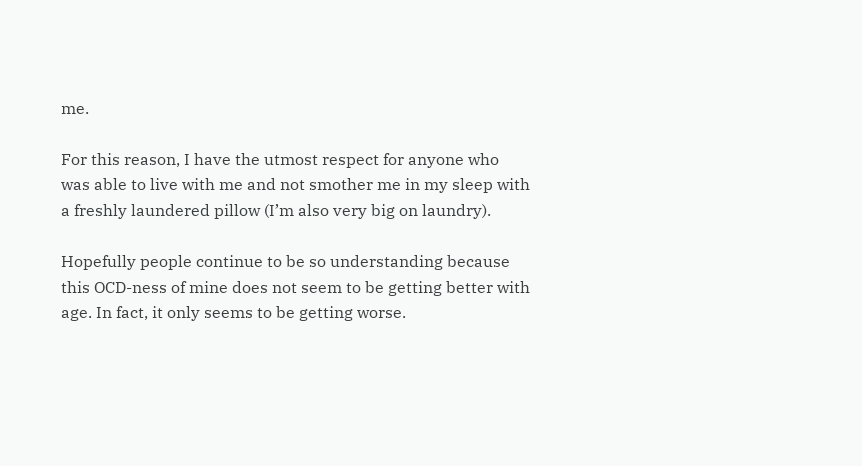me.

For this reason, I have the utmost respect for anyone who was able to live with me and not smother me in my sleep with a freshly laundered pillow (I’m also very big on laundry).

Hopefully people continue to be so understanding because this OCD-ness of mine does not seem to be getting better with age. In fact, it only seems to be getting worse.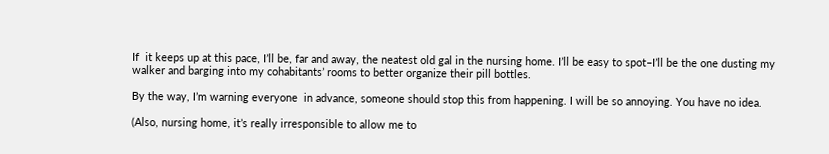If  it keeps up at this pace, I’ll be, far and away, the neatest old gal in the nursing home. I’ll be easy to spot–I’ll be the one dusting my walker and barging into my cohabitants’ rooms to better organize their pill bottles.

By the way, I’m warning everyone  in advance, someone should stop this from happening. I will be so annoying. You have no idea.

(Also, nursing home, it’s really irresponsible to allow me to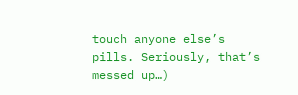touch anyone else’s pills. Seriously, that’s messed up…)